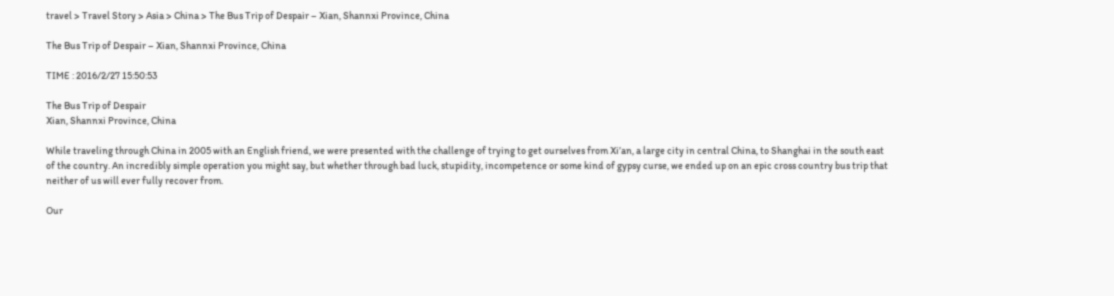travel > Travel Story > Asia > China > The Bus Trip of Despair – Xian, Shannxi Province, China

The Bus Trip of Despair – Xian, Shannxi Province, China

TIME : 2016/2/27 15:50:53

The Bus Trip of Despair
Xian, Shannxi Province, China

While traveling through China in 2005 with an English friend, we were presented with the challenge of trying to get ourselves from Xi’an, a large city in central China, to Shanghai in the south east of the country. An incredibly simple operation you might say, but whether through bad luck, stupidity, incompetence or some kind of gypsy curse, we ended up on an epic cross country bus trip that neither of us will ever fully recover from.

Our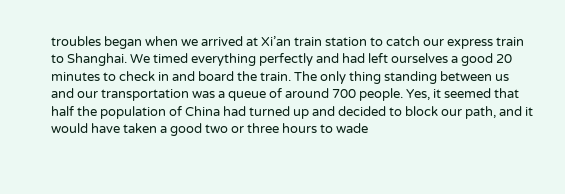troubles began when we arrived at Xi’an train station to catch our express train to Shanghai. We timed everything perfectly and had left ourselves a good 20 minutes to check in and board the train. The only thing standing between us and our transportation was a queue of around 700 people. Yes, it seemed that half the population of China had turned up and decided to block our path, and it would have taken a good two or three hours to wade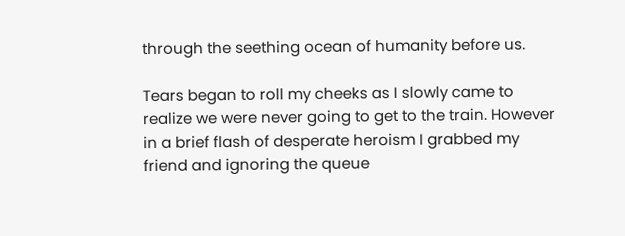through the seething ocean of humanity before us.

Tears began to roll my cheeks as I slowly came to realize we were never going to get to the train. However in a brief flash of desperate heroism I grabbed my friend and ignoring the queue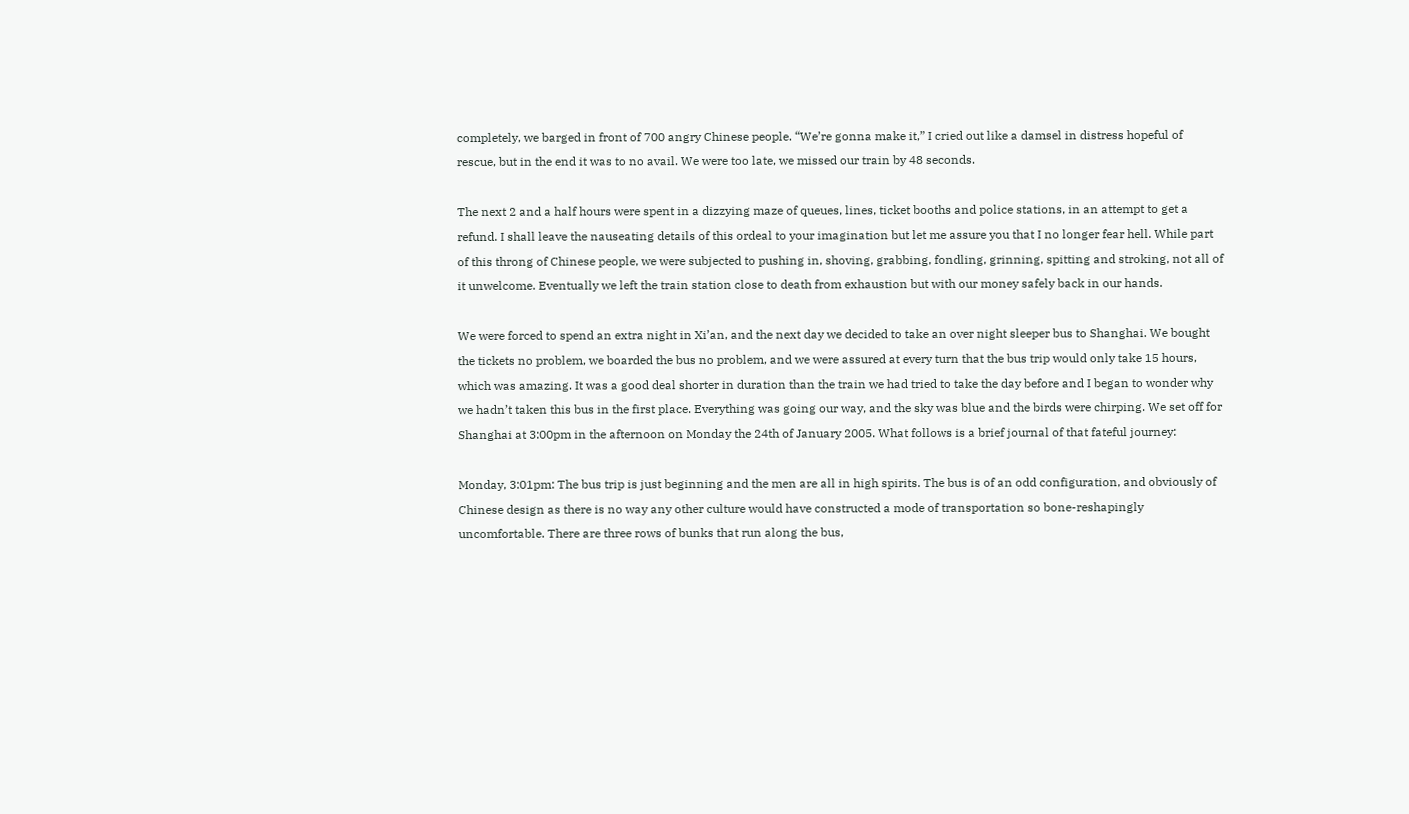completely, we barged in front of 700 angry Chinese people. “We’re gonna make it,” I cried out like a damsel in distress hopeful of rescue, but in the end it was to no avail. We were too late, we missed our train by 48 seconds.

The next 2 and a half hours were spent in a dizzying maze of queues, lines, ticket booths and police stations, in an attempt to get a refund. I shall leave the nauseating details of this ordeal to your imagination but let me assure you that I no longer fear hell. While part of this throng of Chinese people, we were subjected to pushing in, shoving, grabbing, fondling, grinning, spitting and stroking, not all of it unwelcome. Eventually we left the train station close to death from exhaustion but with our money safely back in our hands.

We were forced to spend an extra night in Xi’an, and the next day we decided to take an over night sleeper bus to Shanghai. We bought the tickets no problem, we boarded the bus no problem, and we were assured at every turn that the bus trip would only take 15 hours, which was amazing. It was a good deal shorter in duration than the train we had tried to take the day before and I began to wonder why we hadn’t taken this bus in the first place. Everything was going our way, and the sky was blue and the birds were chirping. We set off for Shanghai at 3:00pm in the afternoon on Monday the 24th of January 2005. What follows is a brief journal of that fateful journey:

Monday, 3:01pm: The bus trip is just beginning and the men are all in high spirits. The bus is of an odd configuration, and obviously of Chinese design as there is no way any other culture would have constructed a mode of transportation so bone-reshapingly uncomfortable. There are three rows of bunks that run along the bus,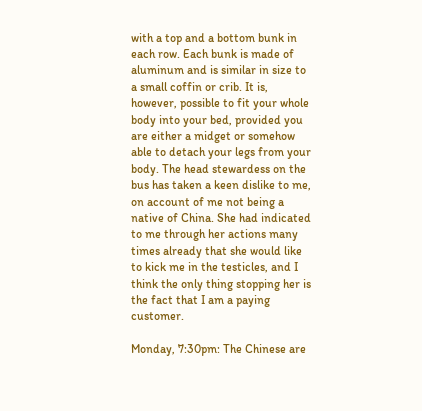with a top and a bottom bunk in each row. Each bunk is made of aluminum and is similar in size to a small coffin or crib. It is, however, possible to fit your whole body into your bed, provided you are either a midget or somehow able to detach your legs from your body. The head stewardess on the bus has taken a keen dislike to me, on account of me not being a native of China. She had indicated to me through her actions many times already that she would like to kick me in the testicles, and I think the only thing stopping her is the fact that I am a paying customer.

Monday, 7:30pm: The Chinese are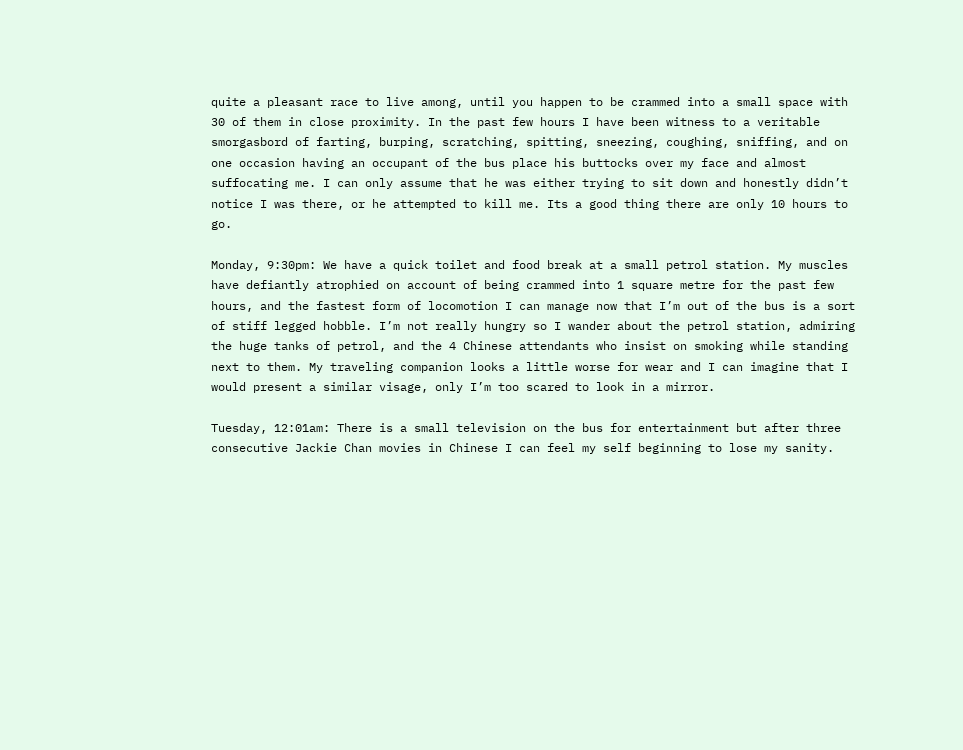quite a pleasant race to live among, until you happen to be crammed into a small space with 30 of them in close proximity. In the past few hours I have been witness to a veritable smorgasbord of farting, burping, scratching, spitting, sneezing, coughing, sniffing, and on one occasion having an occupant of the bus place his buttocks over my face and almost suffocating me. I can only assume that he was either trying to sit down and honestly didn’t notice I was there, or he attempted to kill me. Its a good thing there are only 10 hours to go.

Monday, 9:30pm: We have a quick toilet and food break at a small petrol station. My muscles have defiantly atrophied on account of being crammed into 1 square metre for the past few hours, and the fastest form of locomotion I can manage now that I’m out of the bus is a sort of stiff legged hobble. I’m not really hungry so I wander about the petrol station, admiring the huge tanks of petrol, and the 4 Chinese attendants who insist on smoking while standing next to them. My traveling companion looks a little worse for wear and I can imagine that I would present a similar visage, only I’m too scared to look in a mirror.

Tuesday, 12:01am: There is a small television on the bus for entertainment but after three consecutive Jackie Chan movies in Chinese I can feel my self beginning to lose my sanity.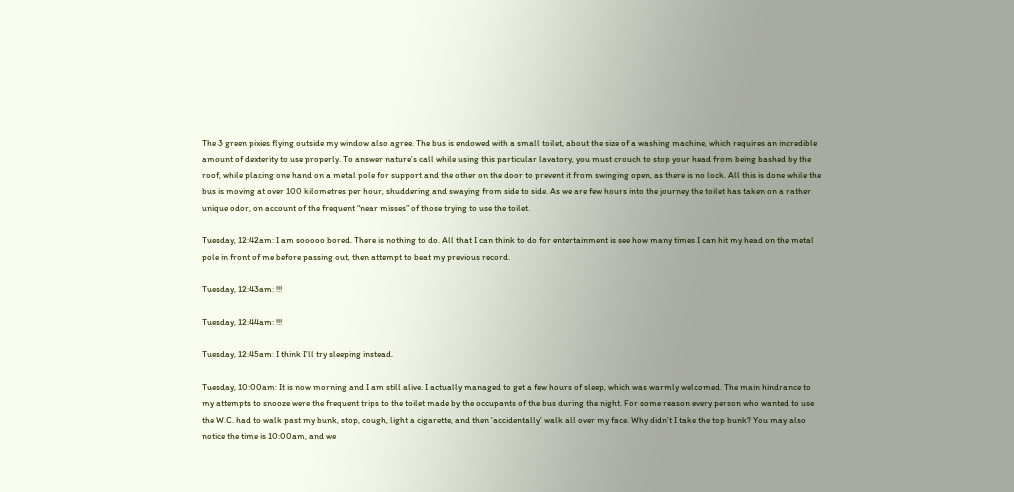The 3 green pixies flying outside my window also agree. The bus is endowed with a small toilet, about the size of a washing machine, which requires an incredible amount of dexterity to use properly. To answer nature’s call while using this particular lavatory, you must crouch to stop your head from being bashed by the roof, while placing one hand on a metal pole for support and the other on the door to prevent it from swinging open, as there is no lock. All this is done while the bus is moving at over 100 kilometres per hour, shuddering and swaying from side to side. As we are few hours into the journey the toilet has taken on a rather unique odor, on account of the frequent “near misses” of those trying to use the toilet.

Tuesday, 12:42am: I am sooooo bored. There is nothing to do. All that I can think to do for entertainment is see how many times I can hit my head on the metal pole in front of me before passing out, then attempt to beat my previous record.

Tuesday, 12:43am: !!!

Tuesday, 12:44am: !!!

Tuesday, 12:45am: I think I’ll try sleeping instead.

Tuesday, 10:00am: It is now morning and I am still alive. I actually managed to get a few hours of sleep, which was warmly welcomed. The main hindrance to my attempts to snooze were the frequent trips to the toilet made by the occupants of the bus during the night. For some reason every person who wanted to use the W.C. had to walk past my bunk, stop, cough, light a cigarette, and then ‘accidentally’ walk all over my face. Why didn’t I take the top bunk? You may also notice the time is 10:00am, and we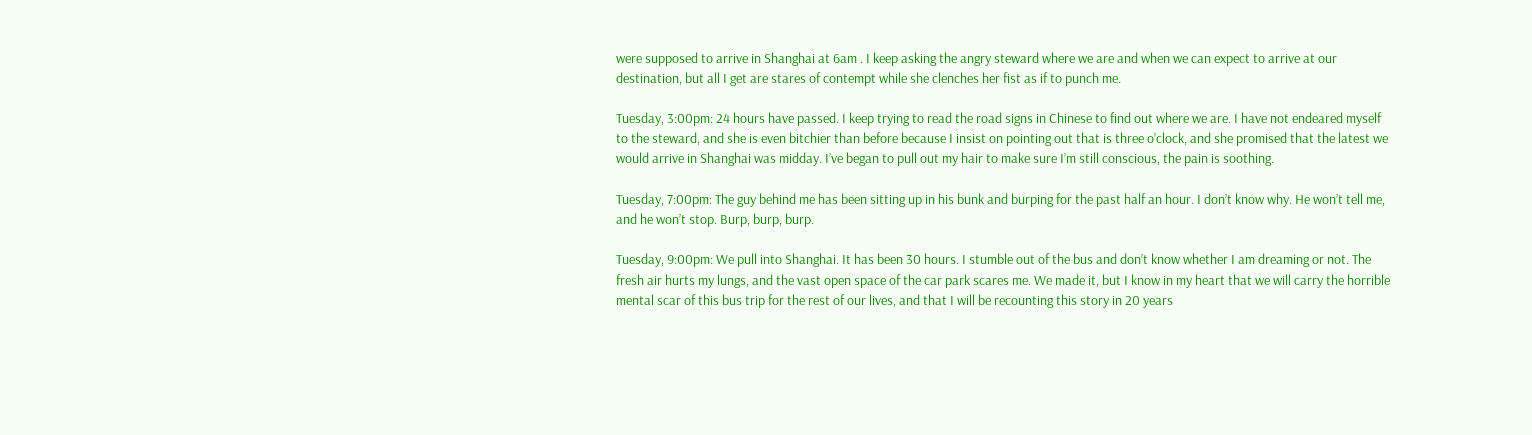were supposed to arrive in Shanghai at 6am . I keep asking the angry steward where we are and when we can expect to arrive at our destination, but all I get are stares of contempt while she clenches her fist as if to punch me.

Tuesday, 3:00pm: 24 hours have passed. I keep trying to read the road signs in Chinese to find out where we are. I have not endeared myself to the steward, and she is even bitchier than before because I insist on pointing out that is three o’clock, and she promised that the latest we would arrive in Shanghai was midday. I’ve began to pull out my hair to make sure I’m still conscious, the pain is soothing.

Tuesday, 7:00pm: The guy behind me has been sitting up in his bunk and burping for the past half an hour. I don’t know why. He won’t tell me, and he won’t stop. Burp, burp, burp.

Tuesday, 9:00pm: We pull into Shanghai. It has been 30 hours. I stumble out of the bus and don’t know whether I am dreaming or not. The fresh air hurts my lungs, and the vast open space of the car park scares me. We made it, but I know in my heart that we will carry the horrible mental scar of this bus trip for the rest of our lives, and that I will be recounting this story in 20 years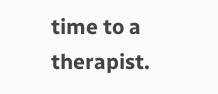time to a therapist.